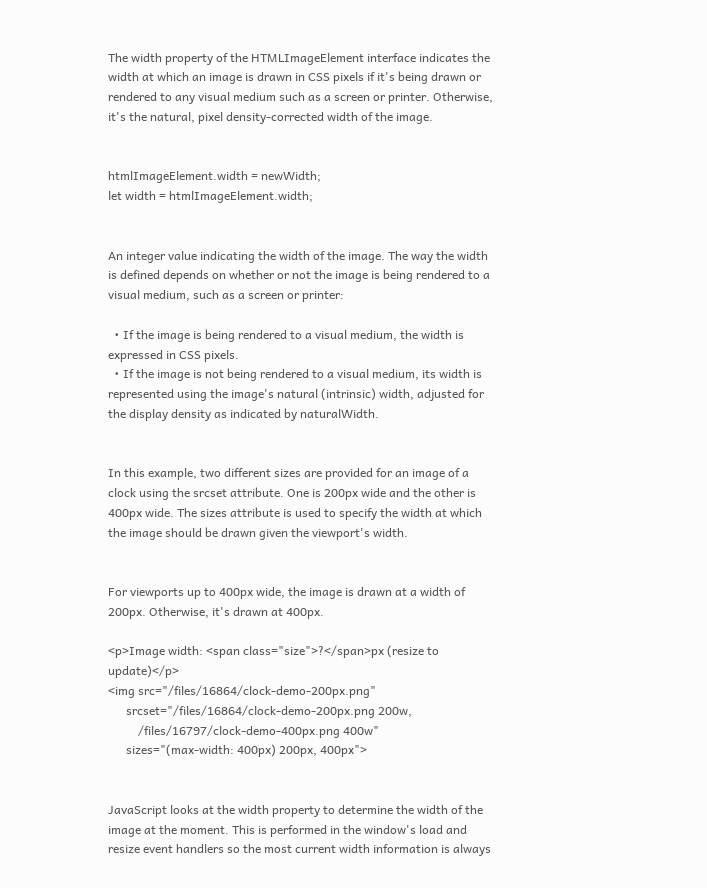The width property of the HTMLImageElement interface indicates the width at which an image is drawn in CSS pixels if it's being drawn or rendered to any visual medium such as a screen or printer. Otherwise, it's the natural, pixel density-corrected width of the image.


htmlImageElement.width = newWidth;
let width = htmlImageElement.width;


An integer value indicating the width of the image. The way the width is defined depends on whether or not the image is being rendered to a visual medium, such as a screen or printer:

  • If the image is being rendered to a visual medium, the width is expressed in CSS pixels.
  • If the image is not being rendered to a visual medium, its width is represented using the image's natural (intrinsic) width, adjusted for the display density as indicated by naturalWidth.


In this example, two different sizes are provided for an image of a clock using the srcset attribute. One is 200px wide and the other is 400px wide. The sizes attribute is used to specify the width at which the image should be drawn given the viewport's width.


For viewports up to 400px wide, the image is drawn at a width of 200px. Otherwise, it's drawn at 400px.

<p>Image width: <span class="size">?</span>px (resize to update)</p>
<img src="/files/16864/clock-demo-200px.png"
      srcset="/files/16864/clock-demo-200px.png 200w,
          /files/16797/clock-demo-400px.png 400w"
      sizes="(max-width: 400px) 200px, 400px">


JavaScript looks at the width property to determine the width of the image at the moment. This is performed in the window's load and resize event handlers so the most current width information is always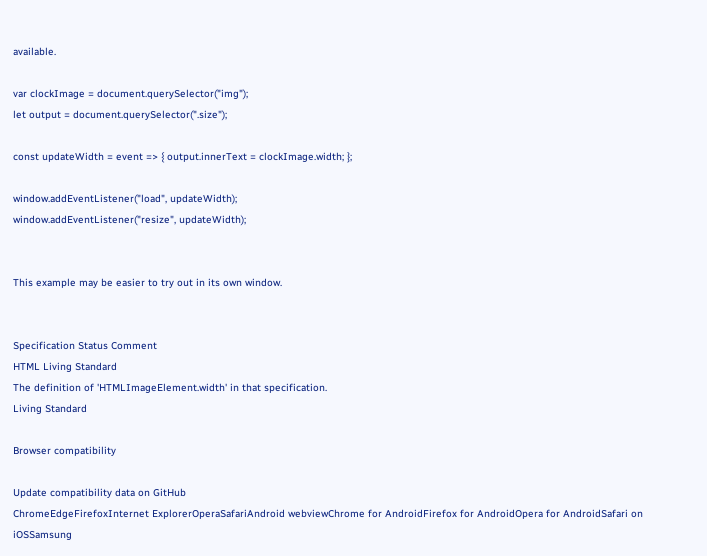available.

var clockImage = document.querySelector("img");
let output = document.querySelector(".size");

const updateWidth = event => { output.innerText = clockImage.width; };

window.addEventListener("load", updateWidth);
window.addEventListener("resize", updateWidth);


This example may be easier to try out in its own window.


Specification Status Comment
HTML Living Standard
The definition of 'HTMLImageElement.width' in that specification.
Living Standard

Browser compatibility

Update compatibility data on GitHub
ChromeEdgeFirefoxInternet ExplorerOperaSafariAndroid webviewChrome for AndroidFirefox for AndroidOpera for AndroidSafari on iOSSamsung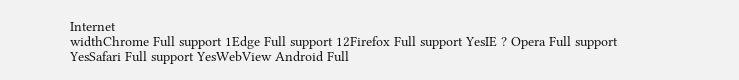Internet
widthChrome Full support 1Edge Full support 12Firefox Full support YesIE ? Opera Full support YesSafari Full support YesWebView Android Full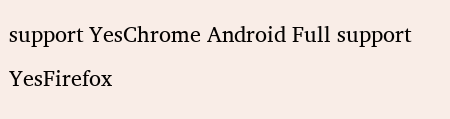support YesChrome Android Full support YesFirefox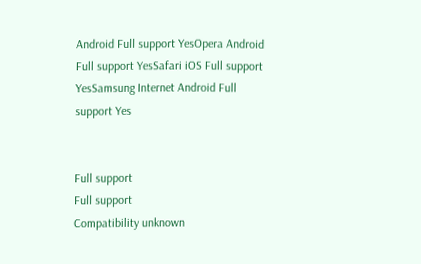Android Full support YesOpera Android Full support YesSafari iOS Full support YesSamsung Internet Android Full support Yes


Full support
Full support
Compatibility unknown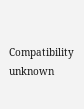Compatibility unknown